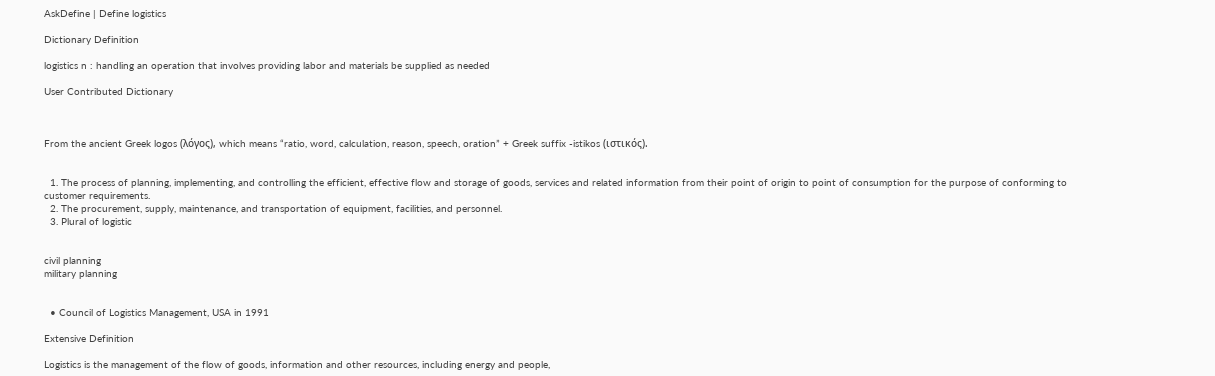AskDefine | Define logistics

Dictionary Definition

logistics n : handling an operation that involves providing labor and materials be supplied as needed

User Contributed Dictionary



From the ancient Greek logos (λόγος), which means “ratio, word, calculation, reason, speech, oration” + Greek suffix -istikos (ιστικός).


  1. The process of planning, implementing, and controlling the efficient, effective flow and storage of goods, services and related information from their point of origin to point of consumption for the purpose of conforming to customer requirements.
  2. The procurement, supply, maintenance, and transportation of equipment, facilities, and personnel.
  3. Plural of logistic


civil planning
military planning


  • Council of Logistics Management, USA in 1991

Extensive Definition

Logistics is the management of the flow of goods, information and other resources, including energy and people,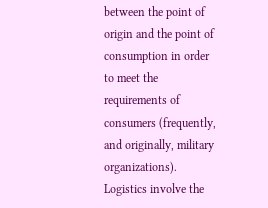between the point of origin and the point of consumption in order to meet the requirements of consumers (frequently, and originally, military organizations). Logistics involve the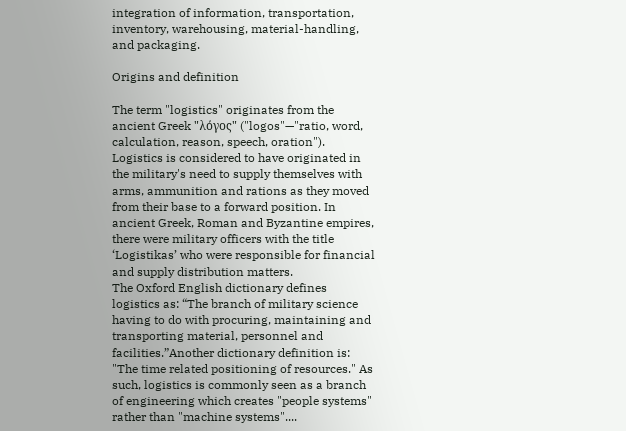integration of information, transportation, inventory, warehousing, material-handling, and packaging.

Origins and definition

The term "logistics" originates from the ancient Greek "λόγος" ("logos"—"ratio, word, calculation, reason, speech, oration").
Logistics is considered to have originated in the military's need to supply themselves with arms, ammunition and rations as they moved from their base to a forward position. In ancient Greek, Roman and Byzantine empires, there were military officers with the title ‘Logistikas’ who were responsible for financial and supply distribution matters.
The Oxford English dictionary defines logistics as: “The branch of military science having to do with procuring, maintaining and transporting material, personnel and facilities.”Another dictionary definition is: "The time related positioning of resources." As such, logistics is commonly seen as a branch of engineering which creates "people systems" rather than "machine systems"....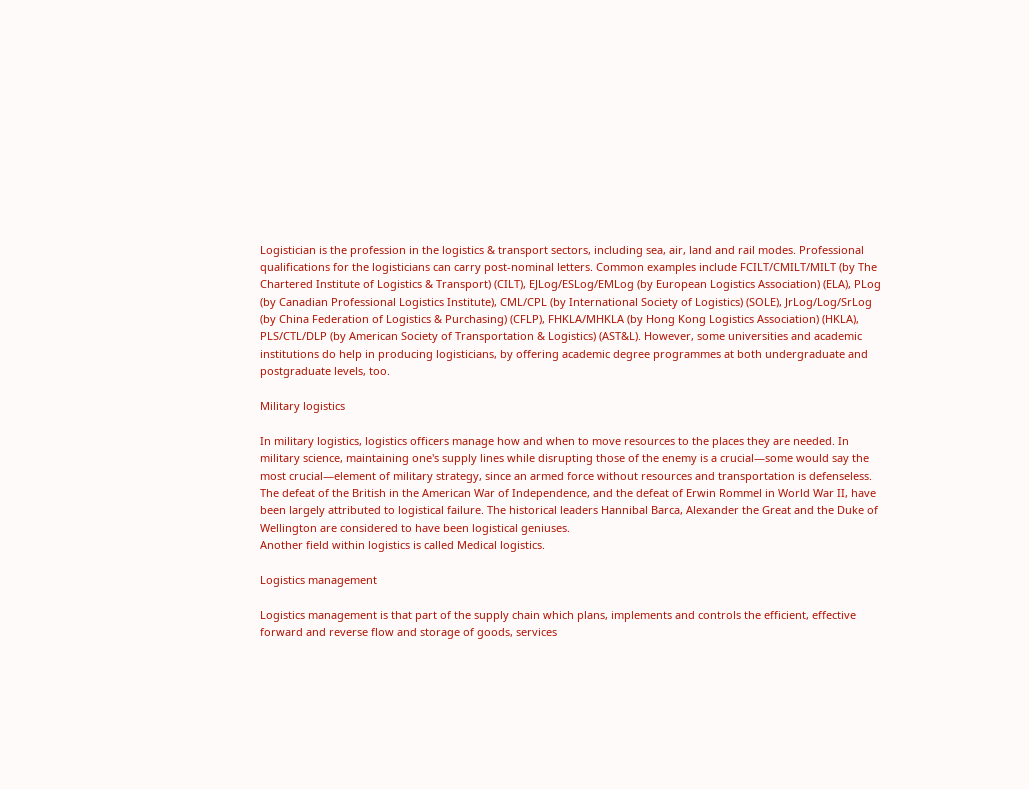Logistician is the profession in the logistics & transport sectors, including sea, air, land and rail modes. Professional qualifications for the logisticians can carry post-nominal letters. Common examples include FCILT/CMILT/MILT (by The Chartered Institute of Logistics & Transport) (CILT), EJLog/ESLog/EMLog (by European Logistics Association) (ELA), PLog (by Canadian Professional Logistics Institute), CML/CPL (by International Society of Logistics) (SOLE), JrLog/Log/SrLog (by China Federation of Logistics & Purchasing) (CFLP), FHKLA/MHKLA (by Hong Kong Logistics Association) (HKLA), PLS/CTL/DLP (by American Society of Transportation & Logistics) (AST&L). However, some universities and academic institutions do help in producing logisticians, by offering academic degree programmes at both undergraduate and postgraduate levels, too.

Military logistics

In military logistics, logistics officers manage how and when to move resources to the places they are needed. In military science, maintaining one's supply lines while disrupting those of the enemy is a crucial—some would say the most crucial—element of military strategy, since an armed force without resources and transportation is defenseless.
The defeat of the British in the American War of Independence, and the defeat of Erwin Rommel in World War II, have been largely attributed to logistical failure. The historical leaders Hannibal Barca, Alexander the Great and the Duke of Wellington are considered to have been logistical geniuses.
Another field within logistics is called Medical logistics.

Logistics management

Logistics management is that part of the supply chain which plans, implements and controls the efficient, effective forward and reverse flow and storage of goods, services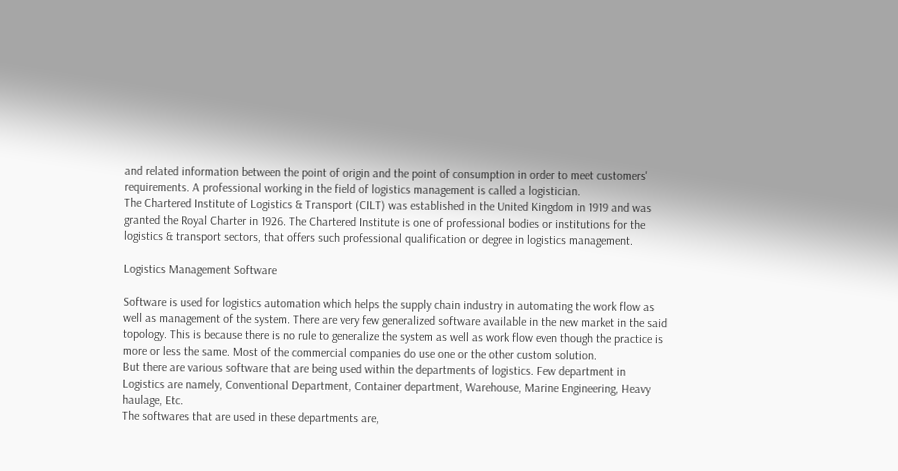and related information between the point of origin and the point of consumption in order to meet customers' requirements. A professional working in the field of logistics management is called a logistician.
The Chartered Institute of Logistics & Transport (CILT) was established in the United Kingdom in 1919 and was granted the Royal Charter in 1926. The Chartered Institute is one of professional bodies or institutions for the logistics & transport sectors, that offers such professional qualification or degree in logistics management.

Logistics Management Software

Software is used for logistics automation which helps the supply chain industry in automating the work flow as well as management of the system. There are very few generalized software available in the new market in the said topology. This is because there is no rule to generalize the system as well as work flow even though the practice is more or less the same. Most of the commercial companies do use one or the other custom solution.
But there are various software that are being used within the departments of logistics. Few department in Logistics are namely, Conventional Department, Container department, Warehouse, Marine Engineering, Heavy haulage, Etc.
The softwares that are used in these departments are,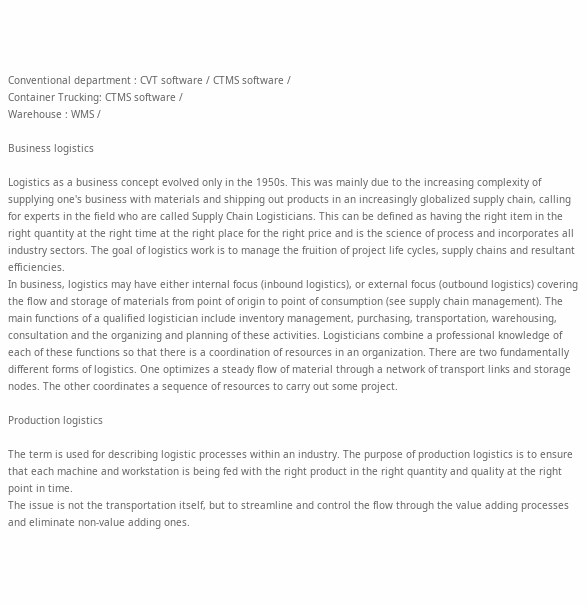Conventional department : CVT software / CTMS software /
Container Trucking: CTMS software /
Warehouse : WMS /

Business logistics

Logistics as a business concept evolved only in the 1950s. This was mainly due to the increasing complexity of supplying one's business with materials and shipping out products in an increasingly globalized supply chain, calling for experts in the field who are called Supply Chain Logisticians. This can be defined as having the right item in the right quantity at the right time at the right place for the right price and is the science of process and incorporates all industry sectors. The goal of logistics work is to manage the fruition of project life cycles, supply chains and resultant efficiencies.
In business, logistics may have either internal focus (inbound logistics), or external focus (outbound logistics) covering the flow and storage of materials from point of origin to point of consumption (see supply chain management). The main functions of a qualified logistician include inventory management, purchasing, transportation, warehousing, consultation and the organizing and planning of these activities. Logisticians combine a professional knowledge of each of these functions so that there is a coordination of resources in an organization. There are two fundamentally different forms of logistics. One optimizes a steady flow of material through a network of transport links and storage nodes. The other coordinates a sequence of resources to carry out some project.

Production logistics

The term is used for describing logistic processes within an industry. The purpose of production logistics is to ensure that each machine and workstation is being fed with the right product in the right quantity and quality at the right point in time.
The issue is not the transportation itself, but to streamline and control the flow through the value adding processes and eliminate non-value adding ones.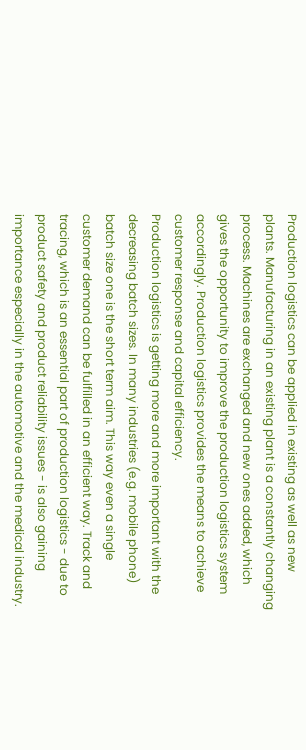Production logistics can be applied in existing as well as new plants. Manufacturing in an existing plant is a constantly changing process. Machines are exchanged and new ones added, which gives the opportunity to improve the production logistics system accordingly. Production logistics provides the means to achieve customer response and capital efficiency.
Production logistics is getting more and more important with the decreasing batch sizes. In many industries (e.g. mobile phone) batch size one is the short term aim. This way even a single customer demand can be fulfilled in an efficient way. Track and tracing, which is an essential part of production logistics - due to product safety and product reliability issues - is also gaining importance especially in the automotive and the medical industry.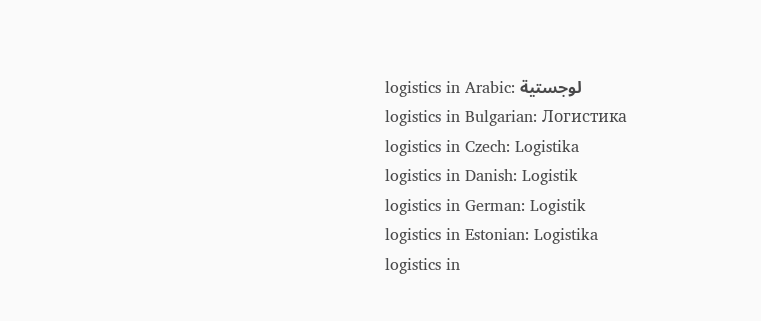logistics in Arabic: لوجستية
logistics in Bulgarian: Логистика
logistics in Czech: Logistika
logistics in Danish: Logistik
logistics in German: Logistik
logistics in Estonian: Logistika
logistics in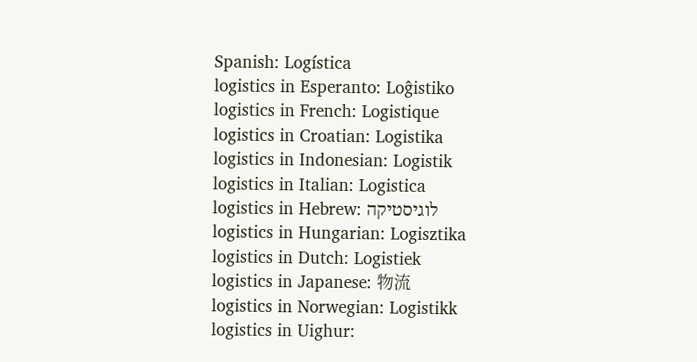Spanish: Logística
logistics in Esperanto: Loĝistiko
logistics in French: Logistique
logistics in Croatian: Logistika
logistics in Indonesian: Logistik
logistics in Italian: Logistica
logistics in Hebrew: לוגיסטיקה
logistics in Hungarian: Logisztika
logistics in Dutch: Logistiek
logistics in Japanese: 物流
logistics in Norwegian: Logistikk
logistics in Uighur: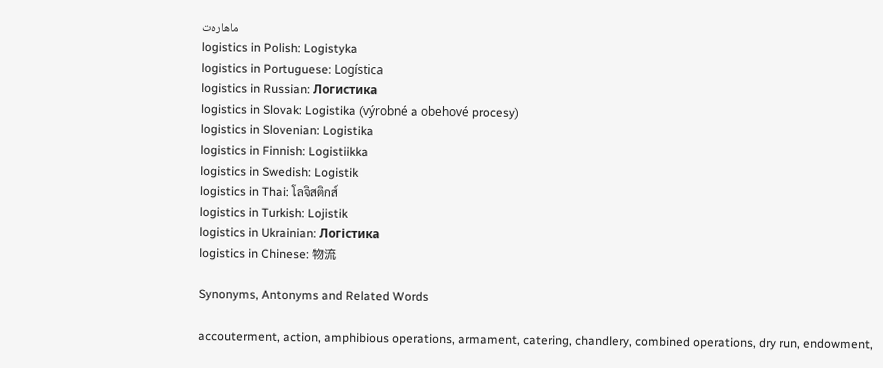ماھارەت
logistics in Polish: Logistyka
logistics in Portuguese: Logística
logistics in Russian: Логистика
logistics in Slovak: Logistika (výrobné a obehové procesy)
logistics in Slovenian: Logistika
logistics in Finnish: Logistiikka
logistics in Swedish: Logistik
logistics in Thai: โลจิสติกส์
logistics in Turkish: Lojistik
logistics in Ukrainian: Логістика
logistics in Chinese: 物流

Synonyms, Antonyms and Related Words

accouterment, action, amphibious operations, armament, catering, chandlery, combined operations, dry run, endowment,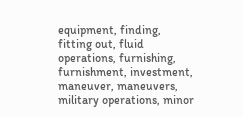equipment, finding, fitting out, fluid operations, furnishing, furnishment, investment, maneuver, maneuvers, military operations, minor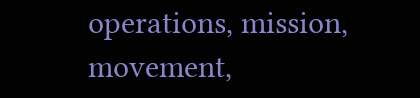operations, mission, movement,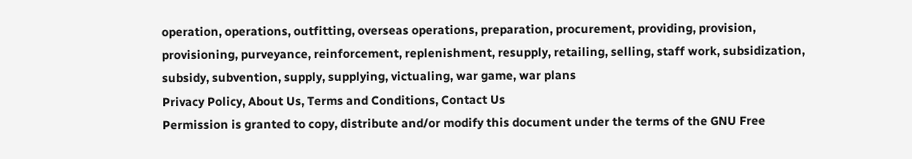operation, operations, outfitting, overseas operations, preparation, procurement, providing, provision, provisioning, purveyance, reinforcement, replenishment, resupply, retailing, selling, staff work, subsidization, subsidy, subvention, supply, supplying, victualing, war game, war plans
Privacy Policy, About Us, Terms and Conditions, Contact Us
Permission is granted to copy, distribute and/or modify this document under the terms of the GNU Free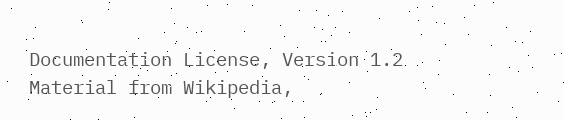Documentation License, Version 1.2
Material from Wikipedia,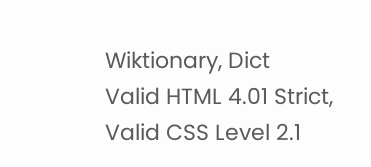Wiktionary, Dict
Valid HTML 4.01 Strict, Valid CSS Level 2.1